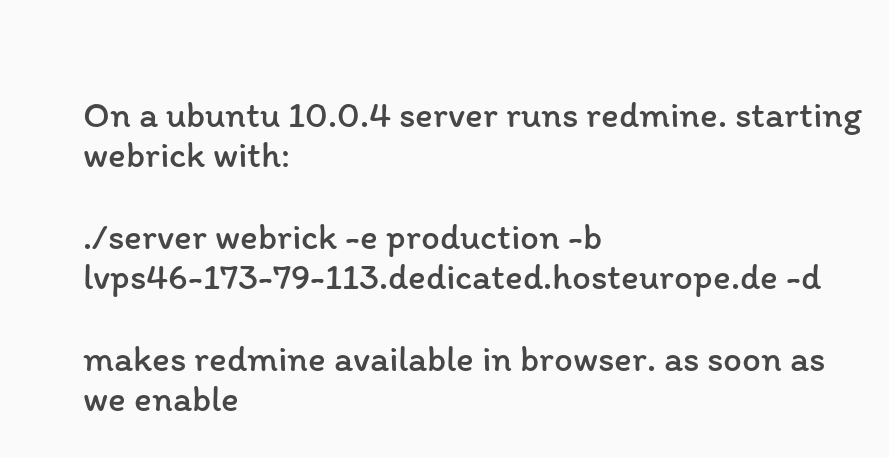On a ubuntu 10.0.4 server runs redmine. starting webrick with:

./server webrick -e production -b lvps46-173-79-113.dedicated.hosteurope.de -d

makes redmine available in browser. as soon as we enable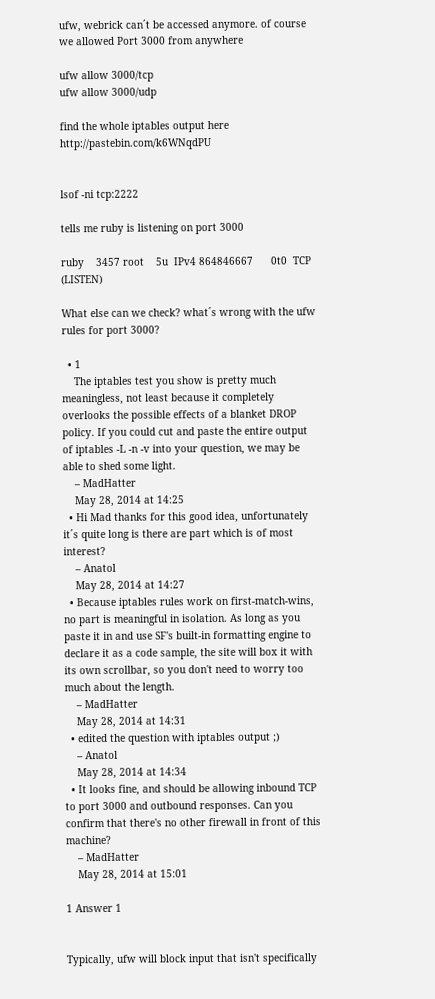ufw, webrick can´t be accessed anymore. of course we allowed Port 3000 from anywhere

ufw allow 3000/tcp
ufw allow 3000/udp

find the whole iptables output here http://pastebin.com/k6WNqdPU


lsof -ni tcp:2222

tells me ruby is listening on port 3000

ruby    3457 root    5u  IPv4 864846667      0t0  TCP (LISTEN)

What else can we check? what´s wrong with the ufw rules for port 3000?

  • 1
    The iptables test you show is pretty much meaningless, not least because it completely overlooks the possible effects of a blanket DROP policy. If you could cut and paste the entire output of iptables -L -n -v into your question, we may be able to shed some light.
    – MadHatter
    May 28, 2014 at 14:25
  • Hi Mad thanks for this good idea, unfortunately it´s quite long is there are part which is of most interest?
    – Anatol
    May 28, 2014 at 14:27
  • Because iptables rules work on first-match-wins, no part is meaningful in isolation. As long as you paste it in and use SF's built-in formatting engine to declare it as a code sample, the site will box it with its own scrollbar, so you don't need to worry too much about the length.
    – MadHatter
    May 28, 2014 at 14:31
  • edited the question with iptables output ;)
    – Anatol
    May 28, 2014 at 14:34
  • It looks fine, and should be allowing inbound TCP to port 3000 and outbound responses. Can you confirm that there's no other firewall in front of this machine?
    – MadHatter
    May 28, 2014 at 15:01

1 Answer 1


Typically, ufw will block input that isn't specifically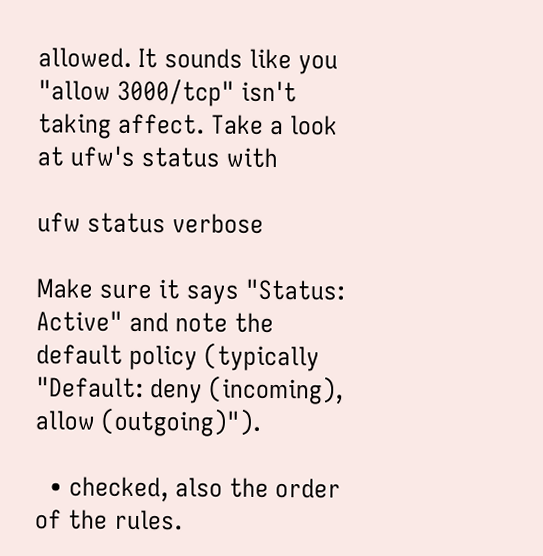allowed. It sounds like you "allow 3000/tcp" isn't taking affect. Take a look at ufw's status with

ufw status verbose

Make sure it says "Status: Active" and note the default policy (typically "Default: deny (incoming), allow (outgoing)").

  • checked, also the order of the rules.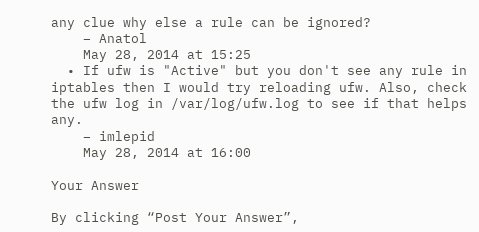any clue why else a rule can be ignored?
    – Anatol
    May 28, 2014 at 15:25
  • If ufw is "Active" but you don't see any rule in iptables then I would try reloading ufw. Also, check the ufw log in /var/log/ufw.log to see if that helps any.
    – imlepid
    May 28, 2014 at 16:00

Your Answer

By clicking “Post Your Answer”,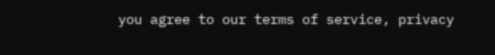you agree to our terms of service, privacy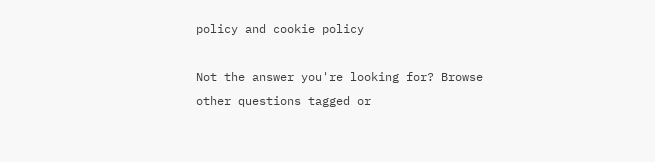policy and cookie policy

Not the answer you're looking for? Browse other questions tagged or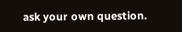ask your own question.